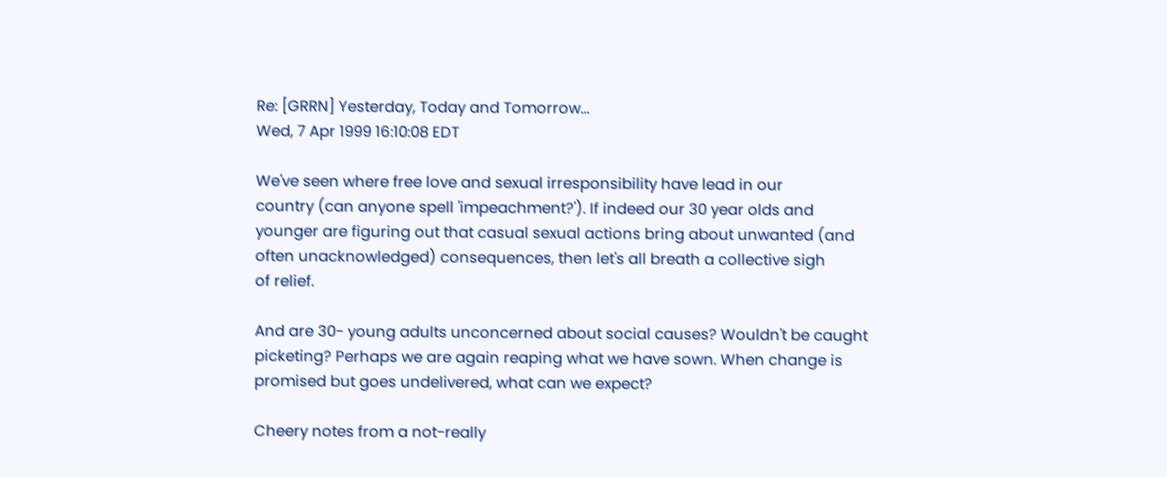Re: [GRRN] Yesterday, Today and Tomorrow...
Wed, 7 Apr 1999 16:10:08 EDT

We've seen where free love and sexual irresponsibility have lead in our
country (can anyone spell 'impeachment?'). If indeed our 30 year olds and
younger are figuring out that casual sexual actions bring about unwanted (and
often unacknowledged) consequences, then let's all breath a collective sigh
of relief.

And are 30- young adults unconcerned about social causes? Wouldn't be caught
picketing? Perhaps we are again reaping what we have sown. When change is
promised but goes undelivered, what can we expect?

Cheery notes from a not-really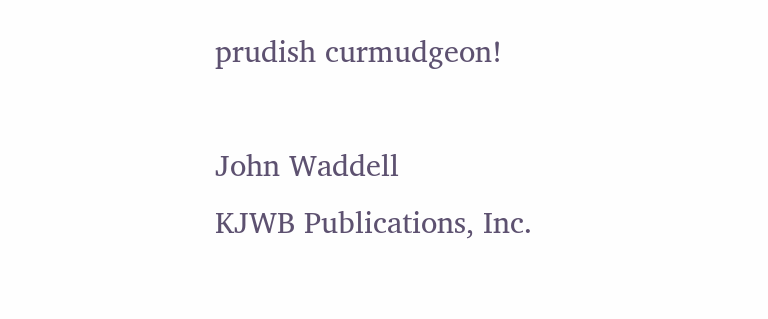prudish curmudgeon!

John Waddell
KJWB Publications, Inc.